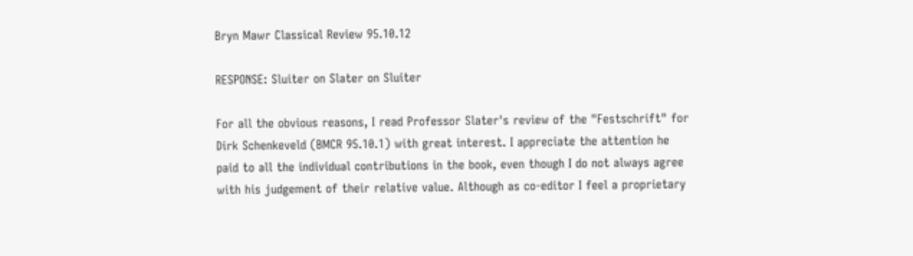Bryn Mawr Classical Review 95.10.12

RESPONSE: Sluiter on Slater on Sluiter

For all the obvious reasons, I read Professor Slater's review of the "Festschrift" for Dirk Schenkeveld (BMCR 95.10.1) with great interest. I appreciate the attention he paid to all the individual contributions in the book, even though I do not always agree with his judgement of their relative value. Although as co-editor I feel a proprietary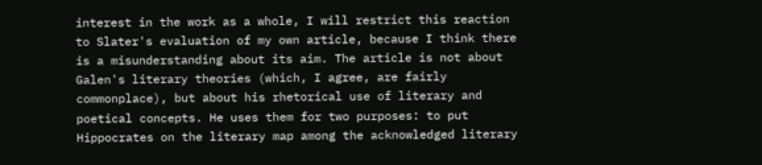interest in the work as a whole, I will restrict this reaction to Slater's evaluation of my own article, because I think there is a misunderstanding about its aim. The article is not about Galen's literary theories (which, I agree, are fairly commonplace), but about his rhetorical use of literary and poetical concepts. He uses them for two purposes: to put Hippocrates on the literary map among the acknowledged literary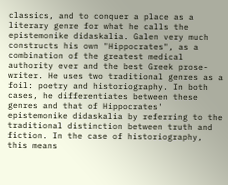classics, and to conquer a place as a literary genre for what he calls the epistemonike didaskalia. Galen very much constructs his own "Hippocrates", as a combination of the greatest medical authority ever and the best Greek prose-writer. He uses two traditional genres as a foil: poetry and historiography. In both cases, he differentiates between these genres and that of Hippocrates' epistemonike didaskalia by referring to the traditional distinction between truth and fiction. In the case of historiography, this means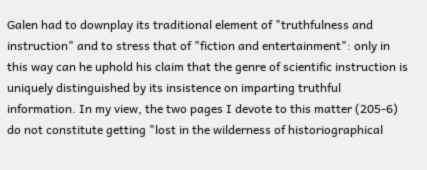Galen had to downplay its traditional element of "truthfulness and instruction" and to stress that of "fiction and entertainment": only in this way can he uphold his claim that the genre of scientific instruction is uniquely distinguished by its insistence on imparting truthful information. In my view, the two pages I devote to this matter (205-6) do not constitute getting "lost in the wilderness of historiographical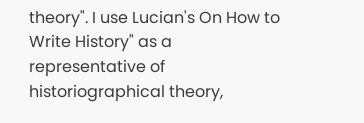theory". I use Lucian's On How to Write History" as a representative of historiographical theory,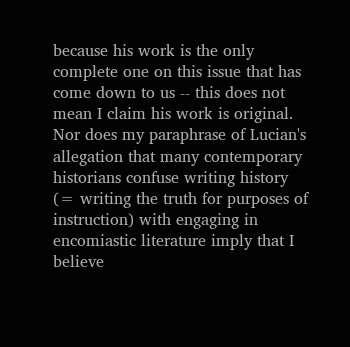because his work is the only complete one on this issue that has come down to us -- this does not mean I claim his work is original. Nor does my paraphrase of Lucian's allegation that many contemporary historians confuse writing history (= writing the truth for purposes of instruction) with engaging in encomiastic literature imply that I believe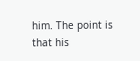him. The point is that his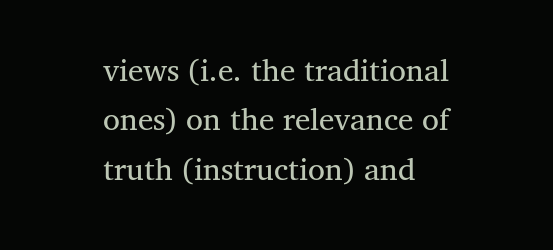views (i.e. the traditional ones) on the relevance of truth (instruction) and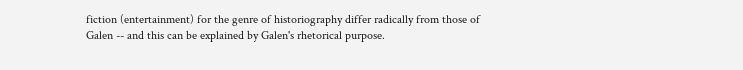fiction (entertainment) for the genre of historiography differ radically from those of Galen -- and this can be explained by Galen's rhetorical purpose.